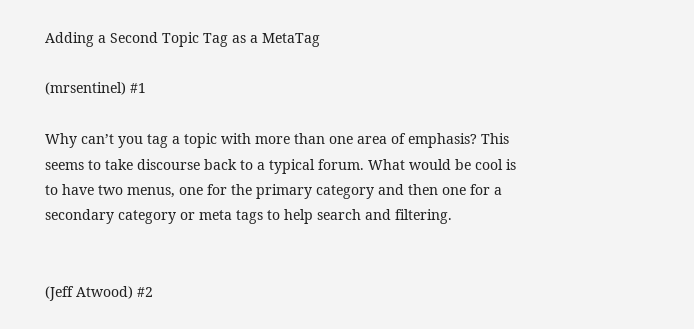Adding a Second Topic Tag as a MetaTag

(mrsentinel) #1

Why can’t you tag a topic with more than one area of emphasis? This seems to take discourse back to a typical forum. What would be cool is to have two menus, one for the primary category and then one for a secondary category or meta tags to help search and filtering.


(Jeff Atwood) #2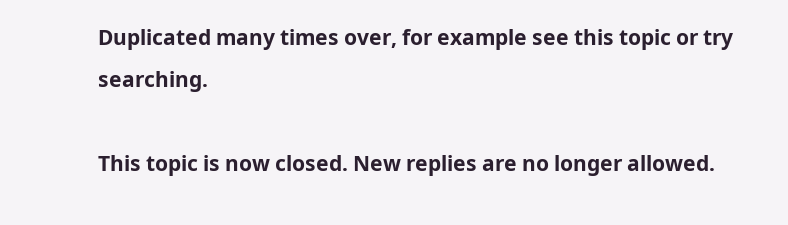Duplicated many times over, for example see this topic or try searching.

This topic is now closed. New replies are no longer allowed.